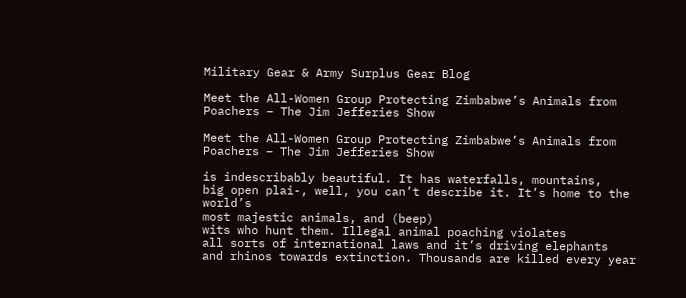Military Gear & Army Surplus Gear Blog

Meet the All-Women Group Protecting Zimbabwe’s Animals from Poachers – The Jim Jefferies Show

Meet the All-Women Group Protecting Zimbabwe’s Animals from Poachers – The Jim Jefferies Show

is indescribably beautiful. It has waterfalls, mountains,
big open plai-, well, you can’t describe it. It’s home to the world’s
most majestic animals, and (beep)
wits who hunt them. Illegal animal poaching violates
all sorts of international laws and it’s driving elephants
and rhinos towards extinction. Thousands are killed every year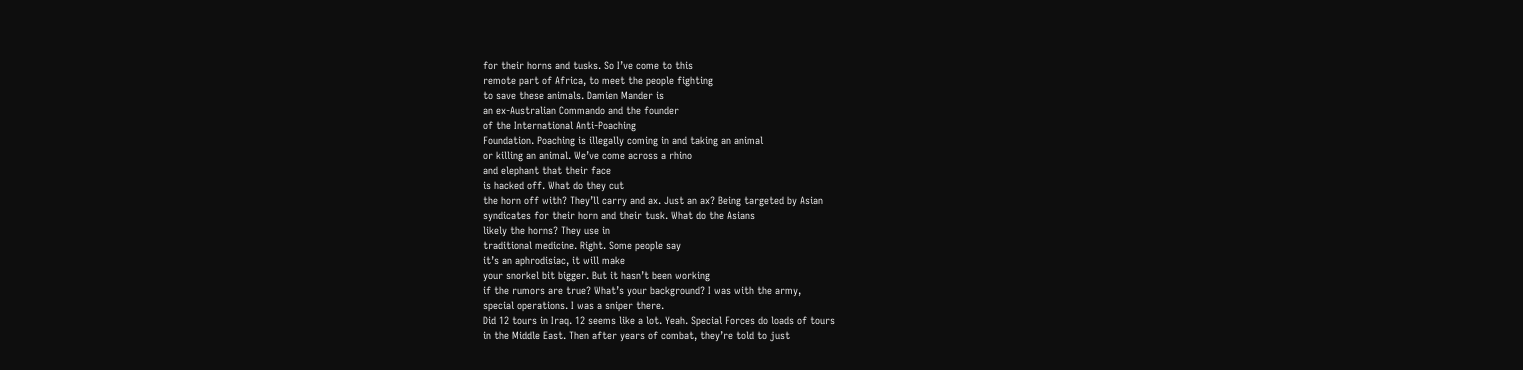for their horns and tusks. So I’ve come to this
remote part of Africa, to meet the people fighting
to save these animals. Damien Mander is
an ex-Australian Commando and the founder
of the International Anti-Poaching
Foundation. Poaching is illegally coming in and taking an animal
or killing an animal. We’ve come across a rhino
and elephant that their face
is hacked off. What do they cut
the horn off with? They’ll carry and ax. Just an ax? Being targeted by Asian
syndicates for their horn and their tusk. What do the Asians
likely the horns? They use in
traditional medicine. Right. Some people say
it’s an aphrodisiac, it will make
your snorkel bit bigger. But it hasn’t been working
if the rumors are true? What’s your background? I was with the army,
special operations. I was a sniper there.
Did 12 tours in Iraq. 12 seems like a lot. Yeah. Special Forces do loads of tours
in the Middle East. Then after years of combat, they’re told to just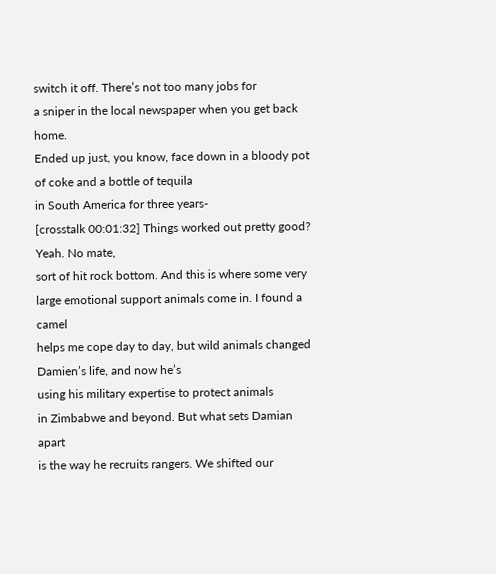switch it off. There’s not too many jobs for
a sniper in the local newspaper when you get back home.
Ended up just, you know, face down in a bloody pot
of coke and a bottle of tequila
in South America for three years-
[crosstalk 00:01:32] Things worked out pretty good? Yeah. No mate,
sort of hit rock bottom. And this is where some very
large emotional support animals come in. I found a camel
helps me cope day to day, but wild animals changed Damien’s life, and now he’s
using his military expertise to protect animals
in Zimbabwe and beyond. But what sets Damian apart
is the way he recruits rangers. We shifted our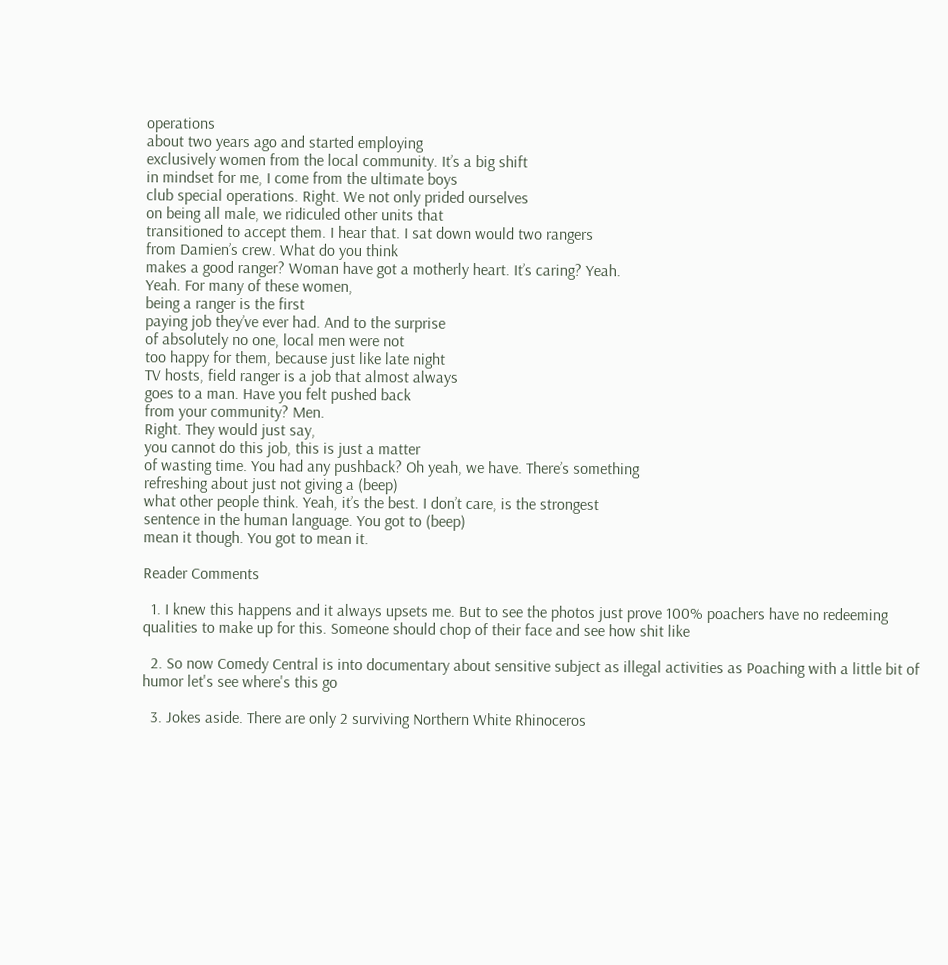operations
about two years ago and started employing
exclusively women from the local community. It’s a big shift
in mindset for me, I come from the ultimate boys
club special operations. Right. We not only prided ourselves
on being all male, we ridiculed other units that
transitioned to accept them. I hear that. I sat down would two rangers
from Damien’s crew. What do you think
makes a good ranger? Woman have got a motherly heart. It’s caring? Yeah.
Yeah. For many of these women,
being a ranger is the first
paying job they’ve ever had. And to the surprise
of absolutely no one, local men were not
too happy for them, because just like late night
TV hosts, field ranger is a job that almost always
goes to a man. Have you felt pushed back
from your community? Men.
Right. They would just say,
you cannot do this job, this is just a matter
of wasting time. You had any pushback? Oh yeah, we have. There’s something
refreshing about just not giving a (beep)
what other people think. Yeah, it’s the best. I don’t care, is the strongest
sentence in the human language. You got to (beep)
mean it though. You got to mean it.

Reader Comments

  1. I knew this happens and it always upsets me. But to see the photos just prove 100% poachers have no redeeming qualities to make up for this. Someone should chop of their face and see how shit like

  2. So now Comedy Central is into documentary about sensitive subject as illegal activities as Poaching with a little bit of  humor let's see where's this go

  3. Jokes aside. There are only 2 surviving Northern White Rhinoceros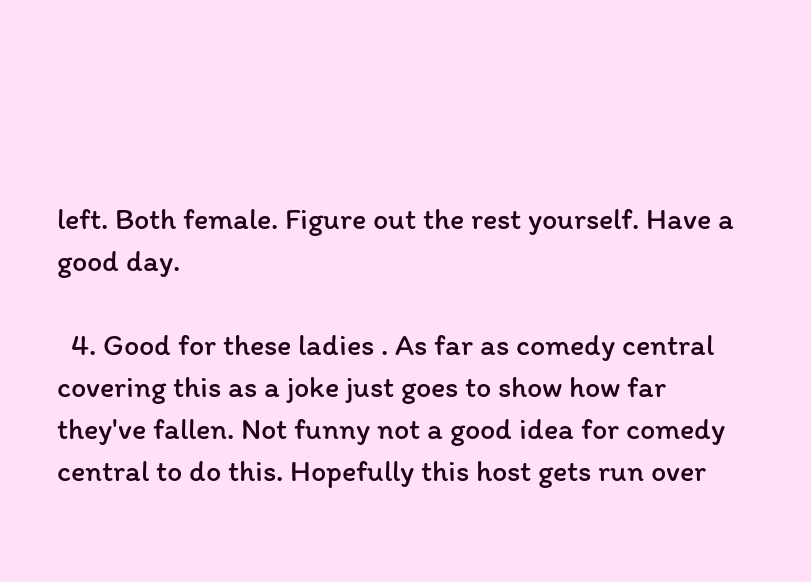left. Both female. Figure out the rest yourself. Have a good day.

  4. Good for these ladies . As far as comedy central covering this as a joke just goes to show how far they've fallen. Not funny not a good idea for comedy central to do this. Hopefully this host gets run over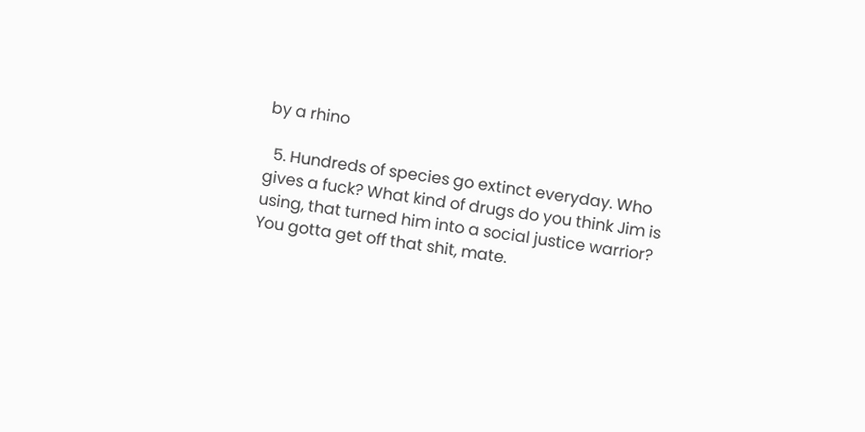by a rhino

  5. Hundreds of species go extinct everyday. Who gives a fuck? What kind of drugs do you think Jim is using, that turned him into a social justice warrior? You gotta get off that shit, mate.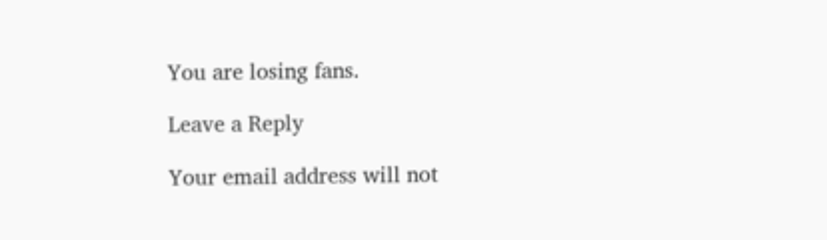You are losing fans.

Leave a Reply

Your email address will not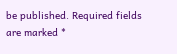be published. Required fields are marked *